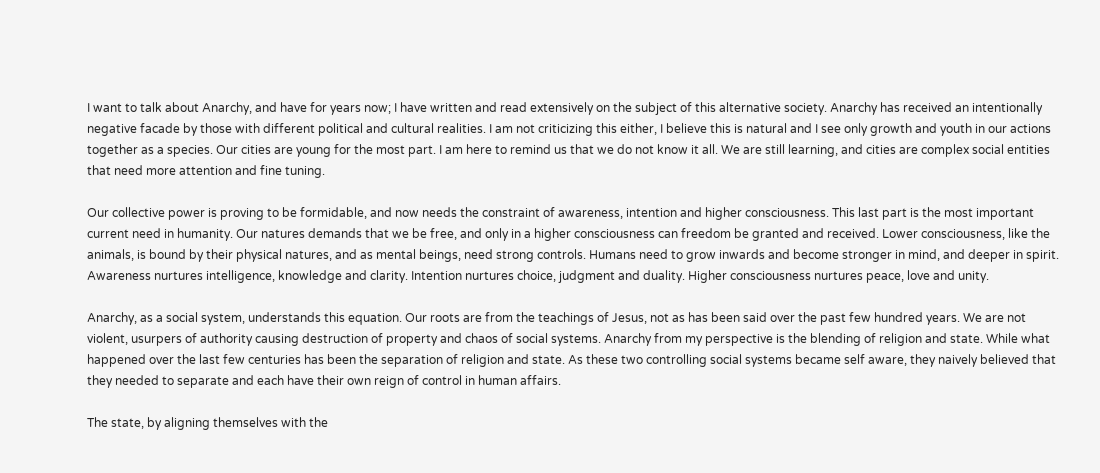I want to talk about Anarchy, and have for years now; I have written and read extensively on the subject of this alternative society. Anarchy has received an intentionally negative facade by those with different political and cultural realities. I am not criticizing this either, I believe this is natural and I see only growth and youth in our actions together as a species. Our cities are young for the most part. I am here to remind us that we do not know it all. We are still learning, and cities are complex social entities that need more attention and fine tuning.

Our collective power is proving to be formidable, and now needs the constraint of awareness, intention and higher consciousness. This last part is the most important current need in humanity. Our natures demands that we be free, and only in a higher consciousness can freedom be granted and received. Lower consciousness, like the animals, is bound by their physical natures, and as mental beings, need strong controls. Humans need to grow inwards and become stronger in mind, and deeper in spirit. Awareness nurtures intelligence, knowledge and clarity. Intention nurtures choice, judgment and duality. Higher consciousness nurtures peace, love and unity.

Anarchy, as a social system, understands this equation. Our roots are from the teachings of Jesus, not as has been said over the past few hundred years. We are not violent, usurpers of authority causing destruction of property and chaos of social systems. Anarchy from my perspective is the blending of religion and state. While what happened over the last few centuries has been the separation of religion and state. As these two controlling social systems became self aware, they naively believed that they needed to separate and each have their own reign of control in human affairs.

The state, by aligning themselves with the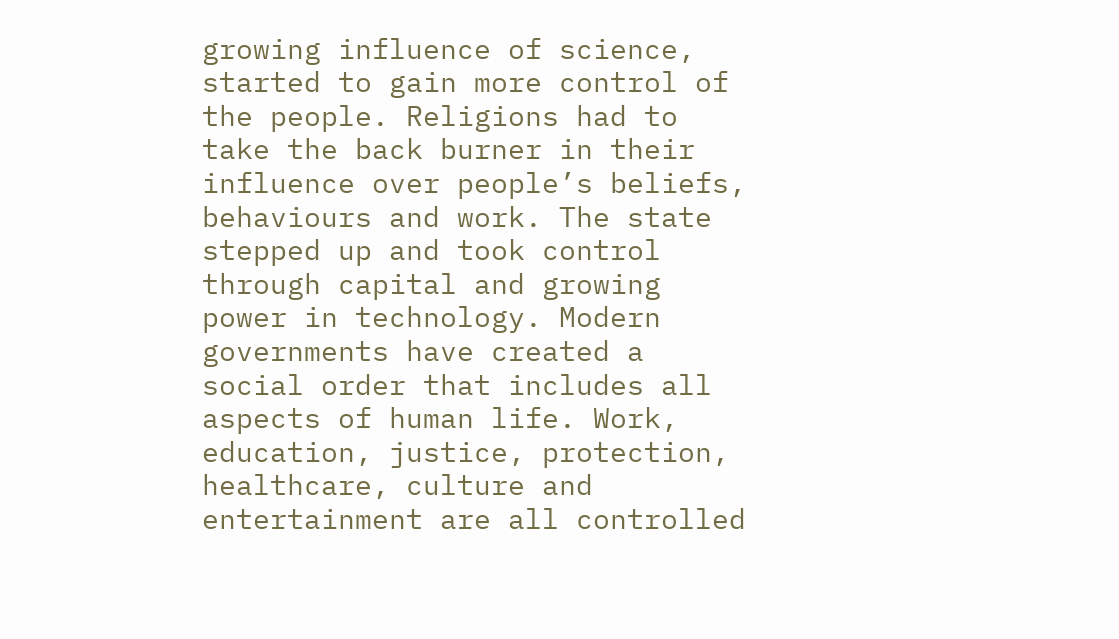growing influence of science, started to gain more control of the people. Religions had to take the back burner in their influence over people’s beliefs, behaviours and work. The state stepped up and took control through capital and growing power in technology. Modern governments have created a social order that includes all aspects of human life. Work, education, justice, protection, healthcare, culture and entertainment are all controlled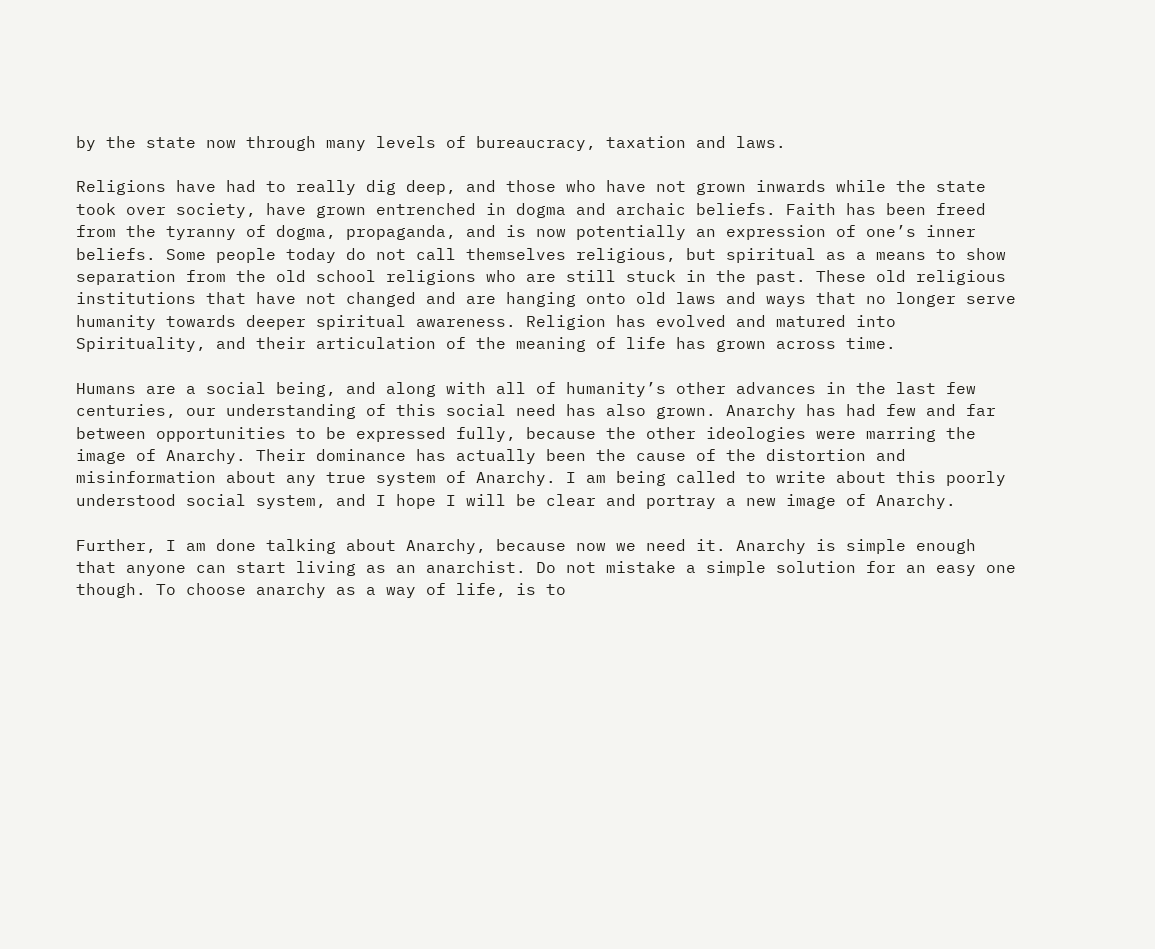by the state now through many levels of bureaucracy, taxation and laws.

Religions have had to really dig deep, and those who have not grown inwards while the state took over society, have grown entrenched in dogma and archaic beliefs. Faith has been freed from the tyranny of dogma, propaganda, and is now potentially an expression of one’s inner beliefs. Some people today do not call themselves religious, but spiritual as a means to show separation from the old school religions who are still stuck in the past. These old religious institutions that have not changed and are hanging onto old laws and ways that no longer serve humanity towards deeper spiritual awareness. Religion has evolved and matured into Spirituality, and their articulation of the meaning of life has grown across time.

Humans are a social being, and along with all of humanity’s other advances in the last few centuries, our understanding of this social need has also grown. Anarchy has had few and far between opportunities to be expressed fully, because the other ideologies were marring the image of Anarchy. Their dominance has actually been the cause of the distortion and misinformation about any true system of Anarchy. I am being called to write about this poorly understood social system, and I hope I will be clear and portray a new image of Anarchy.

Further, I am done talking about Anarchy, because now we need it. Anarchy is simple enough that anyone can start living as an anarchist. Do not mistake a simple solution for an easy one though. To choose anarchy as a way of life, is to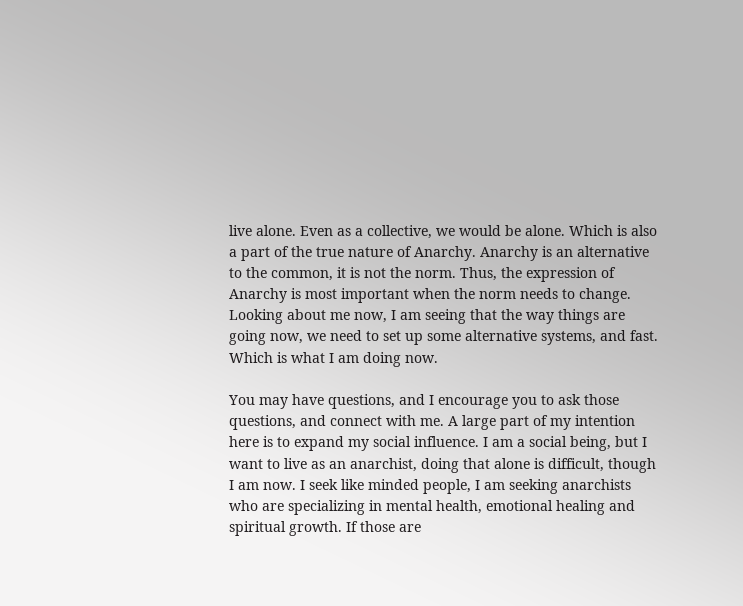live alone. Even as a collective, we would be alone. Which is also a part of the true nature of Anarchy. Anarchy is an alternative to the common, it is not the norm. Thus, the expression of Anarchy is most important when the norm needs to change. Looking about me now, I am seeing that the way things are going now, we need to set up some alternative systems, and fast. Which is what I am doing now.

You may have questions, and I encourage you to ask those questions, and connect with me. A large part of my intention here is to expand my social influence. I am a social being, but I want to live as an anarchist, doing that alone is difficult, though I am now. I seek like minded people, I am seeking anarchists who are specializing in mental health, emotional healing and spiritual growth. If those are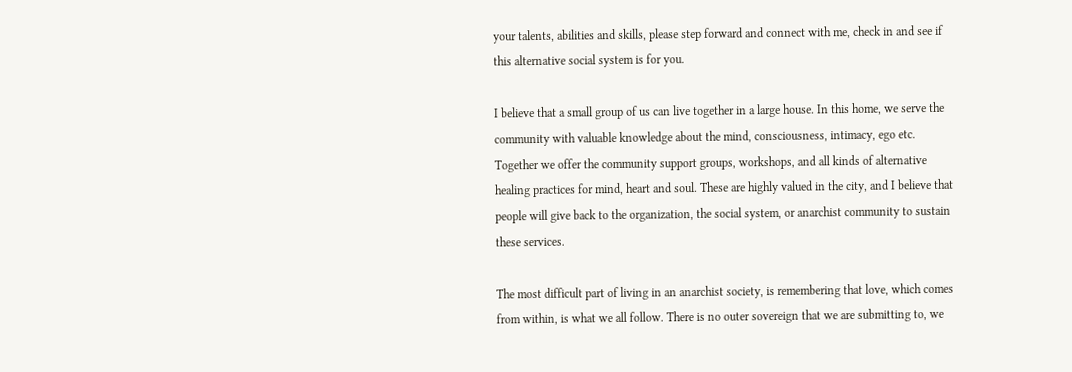your talents, abilities and skills, please step forward and connect with me, check in and see if this alternative social system is for you.

I believe that a small group of us can live together in a large house. In this home, we serve the community with valuable knowledge about the mind, consciousness, intimacy, ego etc. Together we offer the community support groups, workshops, and all kinds of alternative healing practices for mind, heart and soul. These are highly valued in the city, and I believe that people will give back to the organization, the social system, or anarchist community to sustain these services.

The most difficult part of living in an anarchist society, is remembering that love, which comes from within, is what we all follow. There is no outer sovereign that we are submitting to, we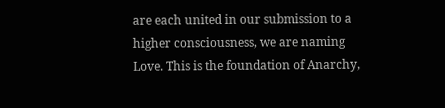are each united in our submission to a higher consciousness, we are naming Love. This is the foundation of Anarchy,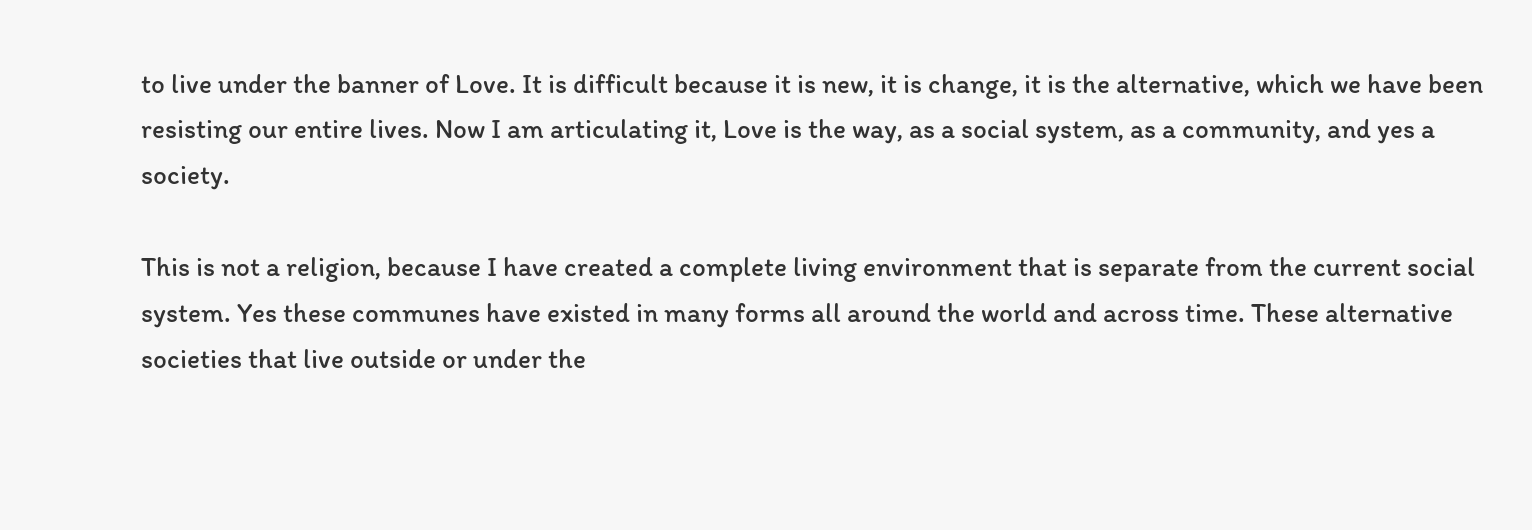to live under the banner of Love. It is difficult because it is new, it is change, it is the alternative, which we have been resisting our entire lives. Now I am articulating it, Love is the way, as a social system, as a community, and yes a society.

This is not a religion, because I have created a complete living environment that is separate from the current social system. Yes these communes have existed in many forms all around the world and across time. These alternative societies that live outside or under the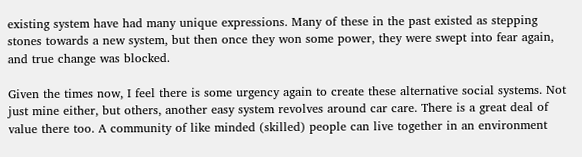existing system have had many unique expressions. Many of these in the past existed as stepping stones towards a new system, but then once they won some power, they were swept into fear again, and true change was blocked.

Given the times now, I feel there is some urgency again to create these alternative social systems. Not just mine either, but others, another easy system revolves around car care. There is a great deal of value there too. A community of like minded (skilled) people can live together in an environment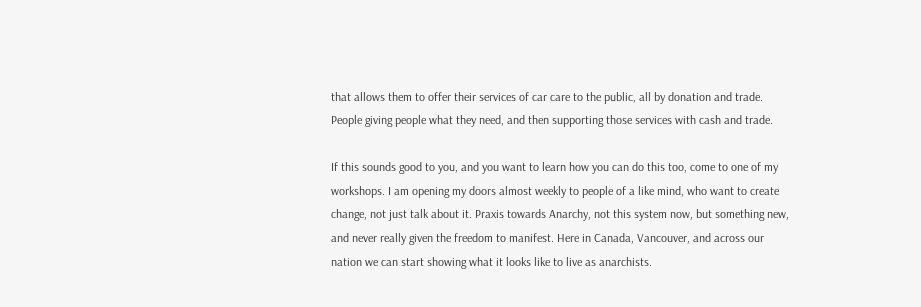that allows them to offer their services of car care to the public, all by donation and trade. People giving people what they need, and then supporting those services with cash and trade.

If this sounds good to you, and you want to learn how you can do this too, come to one of my workshops. I am opening my doors almost weekly to people of a like mind, who want to create change, not just talk about it. Praxis towards Anarchy, not this system now, but something new, and never really given the freedom to manifest. Here in Canada, Vancouver, and across our nation we can start showing what it looks like to live as anarchists.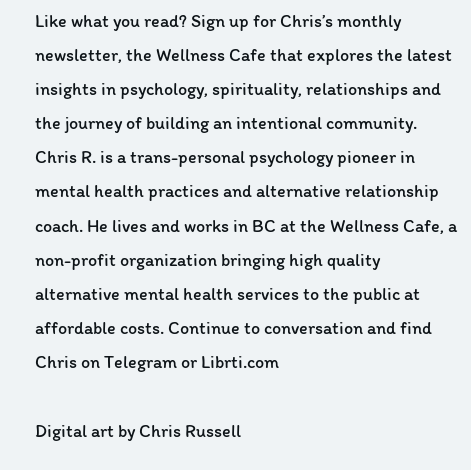Like what you read? Sign up for Chris’s monthly newsletter, the Wellness Cafe that explores the latest insights in psychology, spirituality, relationships and the journey of building an intentional community. Chris R. is a trans-personal psychology pioneer in mental health practices and alternative relationship coach. He lives and works in BC at the Wellness Cafe, a non-profit organization bringing high quality alternative mental health services to the public at affordable costs. Continue to conversation and find Chris on Telegram or Librti.com

Digital art by Chris Russell